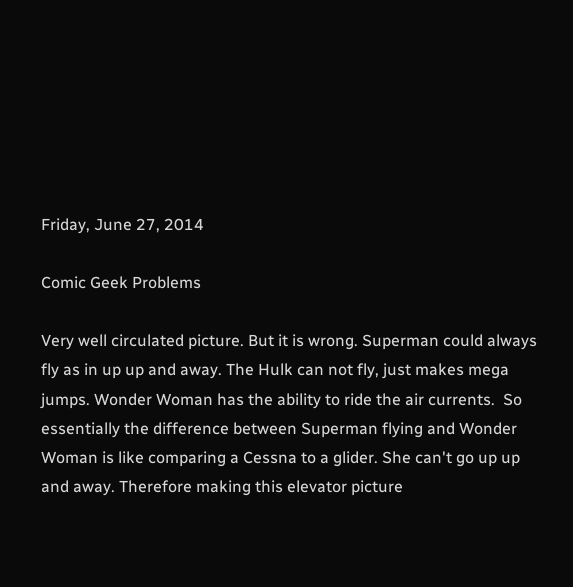Friday, June 27, 2014

Comic Geek Problems

Very well circulated picture. But it is wrong. Superman could always fly as in up up and away. The Hulk can not fly, just makes mega jumps. Wonder Woman has the ability to ride the air currents.  So essentially the difference between Superman flying and Wonder Woman is like comparing a Cessna to a glider. She can't go up up and away. Therefore making this elevator picture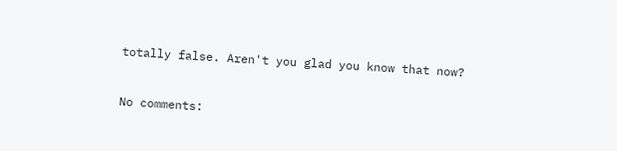totally false. Aren't you glad you know that now?


No comments: